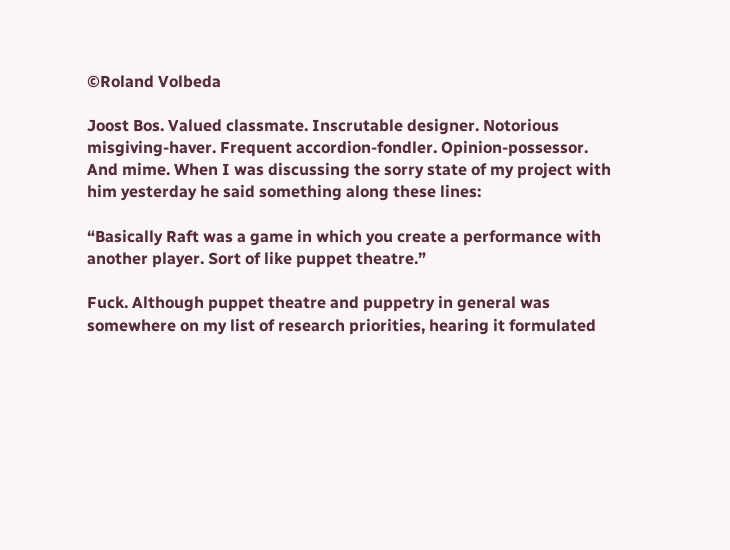©Roland Volbeda

Joost Bos. Valued classmate. Inscrutable designer. Notorious misgiving-haver. Frequent accordion-fondler. Opinion-possessor.  And mime. When I was discussing the sorry state of my project with him yesterday he said something along these lines:

“Basically Raft was a game in which you create a performance with another player. Sort of like puppet theatre.”

Fuck. Although puppet theatre and puppetry in general was somewhere on my list of research priorities, hearing it formulated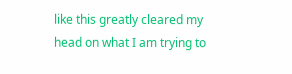like this greatly cleared my head on what I am trying to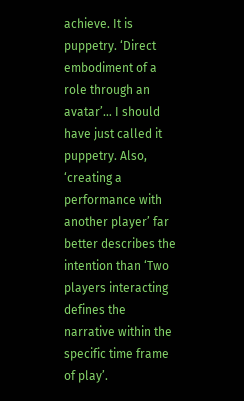achieve. It is puppetry. ‘Direct embodiment of a role through an avatar’… I should have just called it puppetry. Also, ‘creating a performance with another player’ far better describes the intention than ‘Two players interacting defines the narrative within the specific time frame of play’.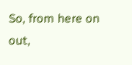So, from here on out,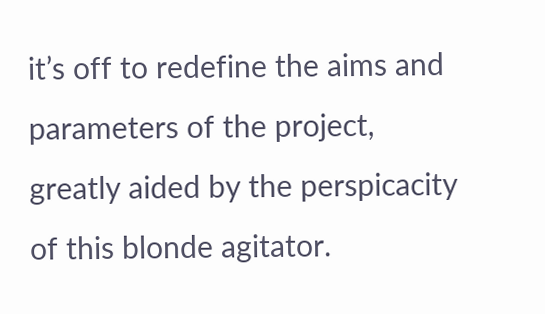it’s off to redefine the aims and parameters of the project, greatly aided by the perspicacity of this blonde agitator.